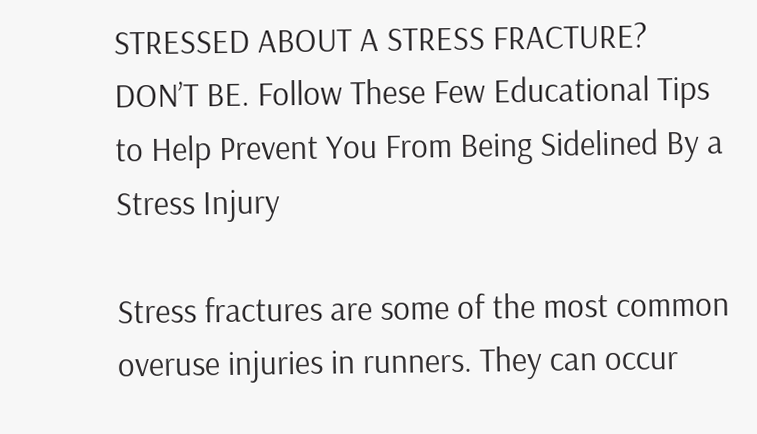STRESSED ABOUT A STRESS FRACTURE? DON’T BE. Follow These Few Educational Tips to Help Prevent You From Being Sidelined By a Stress Injury

Stress fractures are some of the most common overuse injuries in runners. They can occur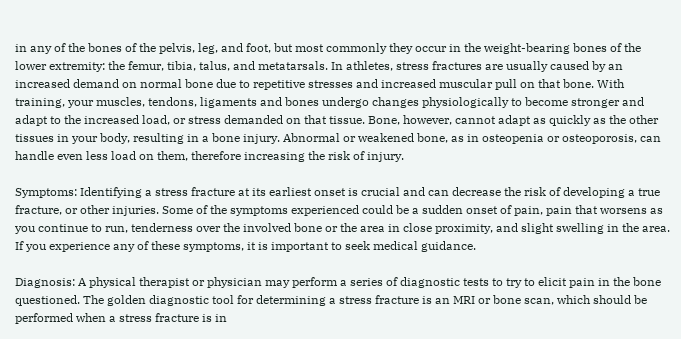in any of the bones of the pelvis, leg, and foot, but most commonly they occur in the weight-bearing bones of the lower extremity: the femur, tibia, talus, and metatarsals. In athletes, stress fractures are usually caused by an increased demand on normal bone due to repetitive stresses and increased muscular pull on that bone. With training, your muscles, tendons, ligaments and bones undergo changes physiologically to become stronger and adapt to the increased load, or stress demanded on that tissue. Bone, however, cannot adapt as quickly as the other tissues in your body, resulting in a bone injury. Abnormal or weakened bone, as in osteopenia or osteoporosis, can handle even less load on them, therefore increasing the risk of injury.

Symptoms: Identifying a stress fracture at its earliest onset is crucial and can decrease the risk of developing a true fracture, or other injuries. Some of the symptoms experienced could be a sudden onset of pain, pain that worsens as you continue to run, tenderness over the involved bone or the area in close proximity, and slight swelling in the area. If you experience any of these symptoms, it is important to seek medical guidance.

Diagnosis: A physical therapist or physician may perform a series of diagnostic tests to try to elicit pain in the bone questioned. The golden diagnostic tool for determining a stress fracture is an MRI or bone scan, which should be performed when a stress fracture is in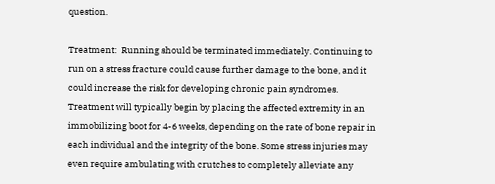question.

Treatment:  Running should be terminated immediately. Continuing to run on a stress fracture could cause further damage to the bone, and it could increase the risk for developing chronic pain syndromes. Treatment will typically begin by placing the affected extremity in an immobilizing boot for 4-6 weeks, depending on the rate of bone repair in each individual and the integrity of the bone. Some stress injuries may even require ambulating with crutches to completely alleviate any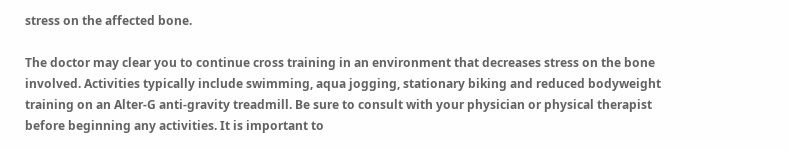stress on the affected bone.

The doctor may clear you to continue cross training in an environment that decreases stress on the bone involved. Activities typically include swimming, aqua jogging, stationary biking and reduced bodyweight training on an Alter-G anti-gravity treadmill. Be sure to consult with your physician or physical therapist before beginning any activities. It is important to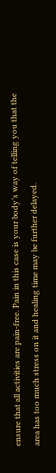ensure that all activities are pain-free. Pain in this case is your body’s way of telling you that the area has too much stress on it and healing time may be further delayed.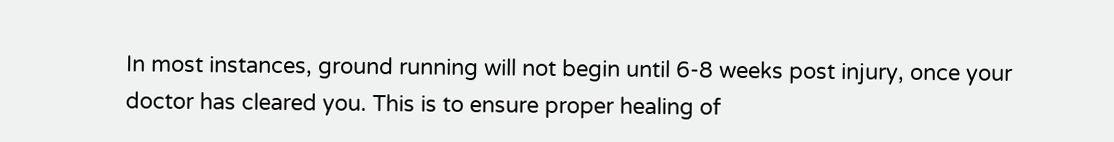In most instances, ground running will not begin until 6-8 weeks post injury, once your doctor has cleared you. This is to ensure proper healing of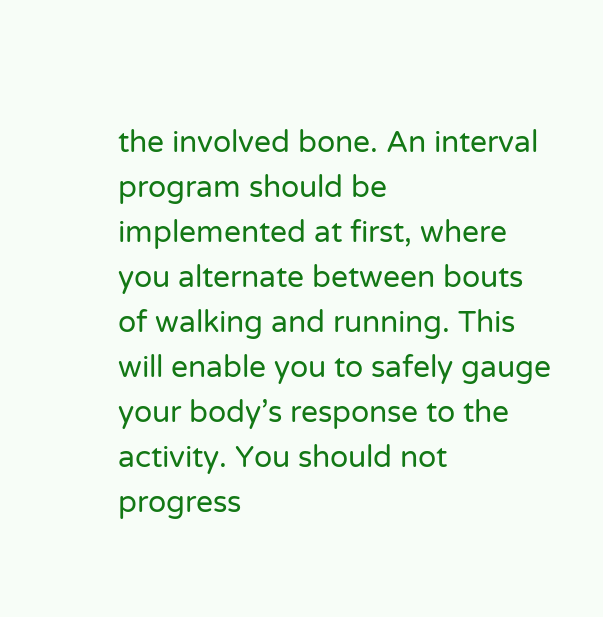the involved bone. An interval program should be implemented at first, where you alternate between bouts of walking and running. This will enable you to safely gauge your body’s response to the activity. You should not progress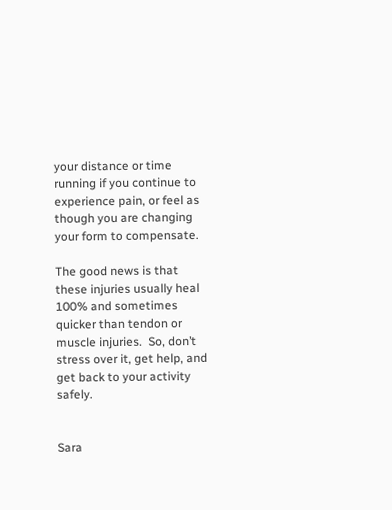your distance or time running if you continue to experience pain, or feel as though you are changing your form to compensate.

The good news is that these injuries usually heal 100% and sometimes quicker than tendon or muscle injuries.  So, don’t stress over it, get help, and get back to your activity safely.


Sara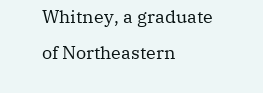Whitney, a graduate of Northeastern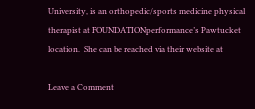University, is an orthopedic/sports medicine physical therapist at FOUNDATIONperformance’s Pawtucket location.  She can be reached via their website at

Leave a Comment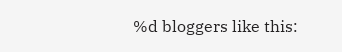%d bloggers like this: